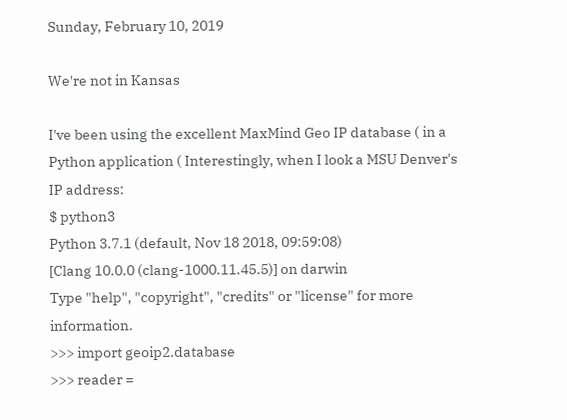Sunday, February 10, 2019

We're not in Kansas

I've been using the excellent MaxMind Geo IP database ( in a Python application ( Interestingly, when I look a MSU Denver's IP address:
$ python3
Python 3.7.1 (default, Nov 18 2018, 09:59:08)
[Clang 10.0.0 (clang-1000.11.45.5)] on darwin
Type "help", "copyright", "credits" or "license" for more information.
>>> import geoip2.database
>>> reader =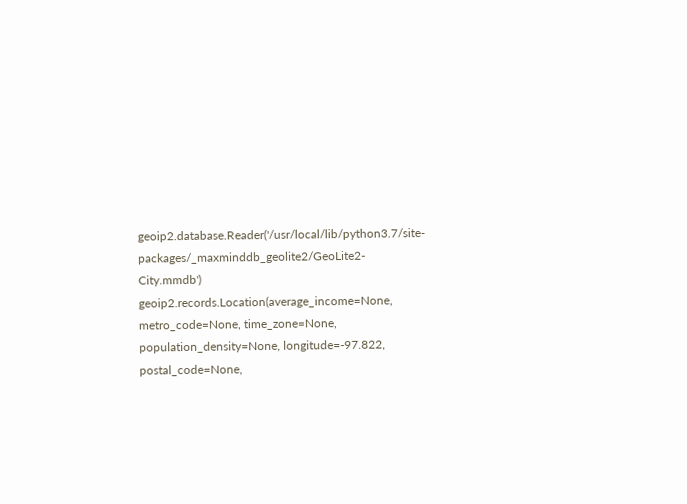geoip2.database.Reader('/usr/local/lib/python3.7/site-packages/_maxminddb_geolite2/GeoLite2-City.mmdb')
geoip2.records.Location(average_income=None, metro_code=None, time_zone=None, population_density=None, longitude=-97.822, postal_code=None,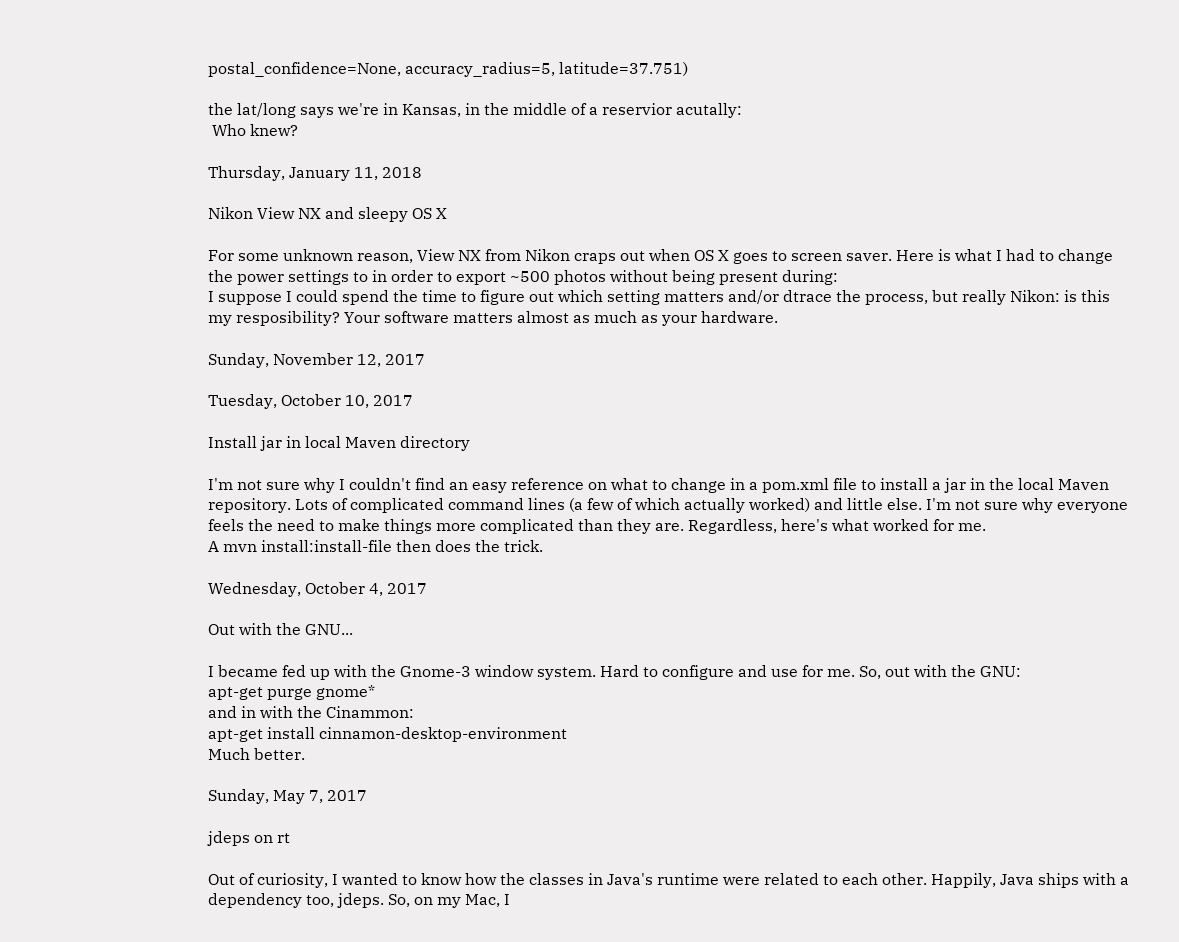postal_confidence=None, accuracy_radius=5, latitude=37.751)

the lat/long says we're in Kansas, in the middle of a reservior acutally:
 Who knew?

Thursday, January 11, 2018

Nikon View NX and sleepy OS X

For some unknown reason, View NX from Nikon craps out when OS X goes to screen saver. Here is what I had to change the power settings to in order to export ~500 photos without being present during:
I suppose I could spend the time to figure out which setting matters and/or dtrace the process, but really Nikon: is this my resposibility? Your software matters almost as much as your hardware.

Sunday, November 12, 2017

Tuesday, October 10, 2017

Install jar in local Maven directory

I'm not sure why I couldn't find an easy reference on what to change in a pom.xml file to install a jar in the local Maven repository. Lots of complicated command lines (a few of which actually worked) and little else. I'm not sure why everyone feels the need to make things more complicated than they are. Regardless, here's what worked for me.
A mvn install:install-file then does the trick.

Wednesday, October 4, 2017

Out with the GNU...

I became fed up with the Gnome-3 window system. Hard to configure and use for me. So, out with the GNU:
apt-get purge gnome*
and in with the Cinammon:
apt-get install cinnamon-desktop-environment
Much better.

Sunday, May 7, 2017

jdeps on rt

Out of curiosity, I wanted to know how the classes in Java's runtime were related to each other. Happily, Java ships with a dependency too, jdeps. So, on my Mac, I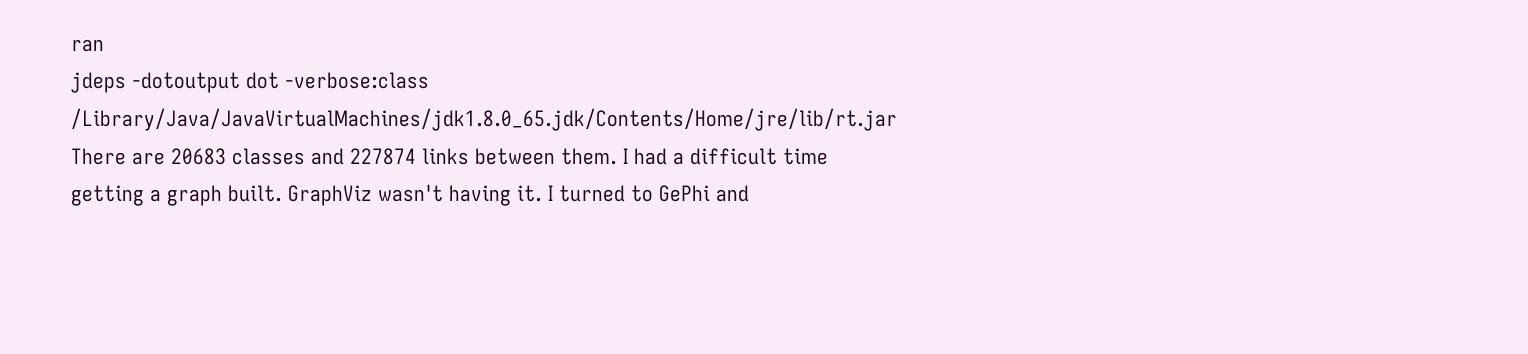ran
jdeps -dotoutput dot -verbose:class /Library/Java/JavaVirtualMachines/jdk1.8.0_65.jdk/Contents/Home/jre/lib/rt.jar
There are 20683 classes and 227874 links between them. I had a difficult time getting a graph built. GraphViz wasn't having it. I turned to GePhi and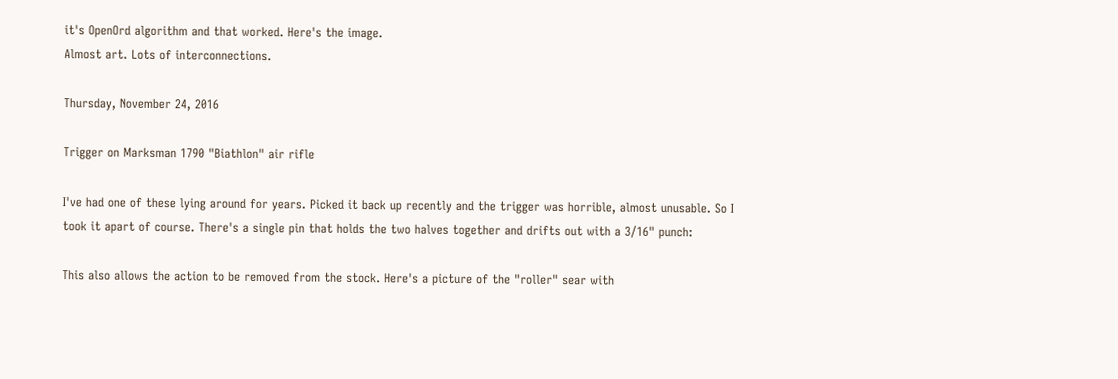it's OpenOrd algorithm and that worked. Here's the image.
Almost art. Lots of interconnections.

Thursday, November 24, 2016

Trigger on Marksman 1790 "Biathlon" air rifle

I've had one of these lying around for years. Picked it back up recently and the trigger was horrible, almost unusable. So I took it apart of course. There's a single pin that holds the two halves together and drifts out with a 3/16" punch:

This also allows the action to be removed from the stock. Here's a picture of the "roller" sear with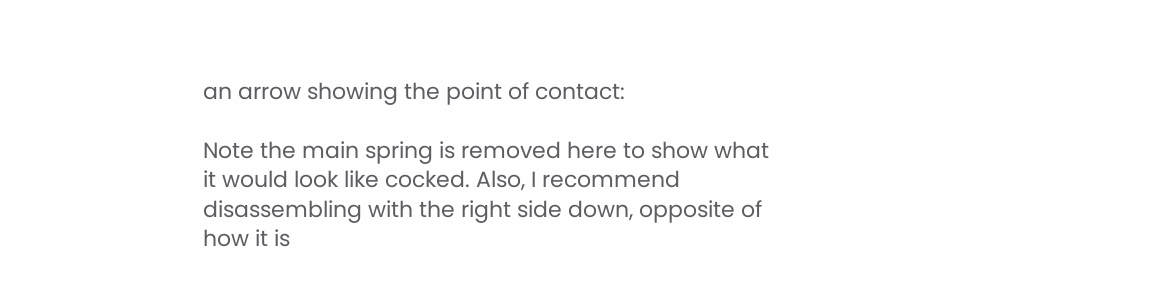an arrow showing the point of contact:

Note the main spring is removed here to show what it would look like cocked. Also, I recommend disassembling with the right side down, opposite of how it is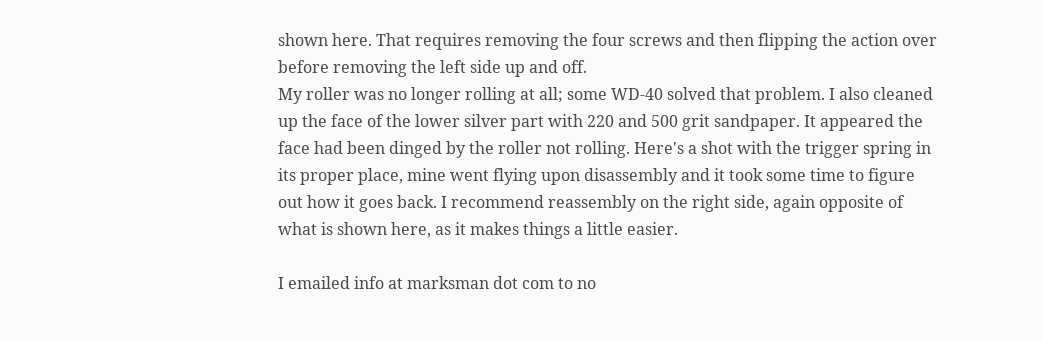shown here. That requires removing the four screws and then flipping the action over before removing the left side up and off.
My roller was no longer rolling at all; some WD-40 solved that problem. I also cleaned up the face of the lower silver part with 220 and 500 grit sandpaper. It appeared the face had been dinged by the roller not rolling. Here's a shot with the trigger spring in its proper place, mine went flying upon disassembly and it took some time to figure out how it goes back. I recommend reassembly on the right side, again opposite of what is shown here, as it makes things a little easier.

I emailed info at marksman dot com to no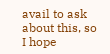avail to ask about this, so I hope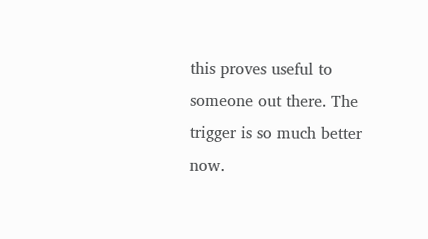this proves useful to someone out there. The trigger is so much better now.